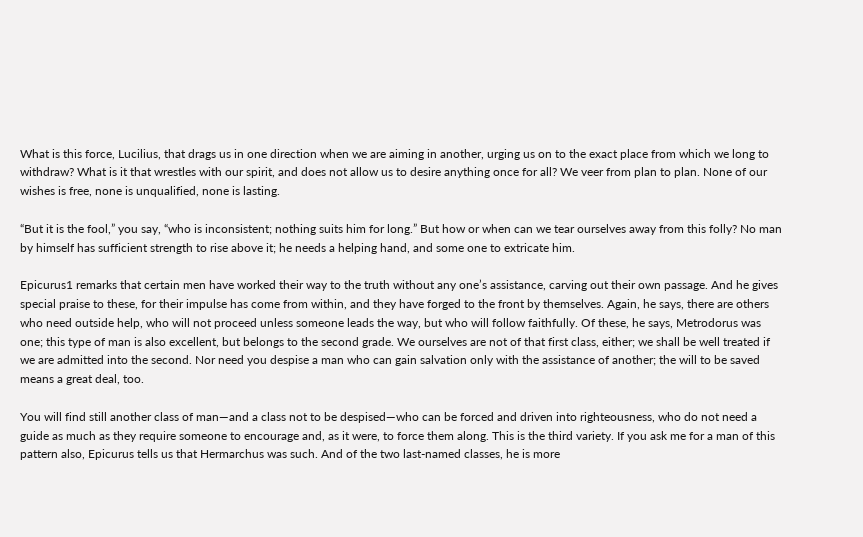What is this force, Lucilius, that drags us in one direction when we are aiming in another, urging us on to the exact place from which we long to withdraw? What is it that wrestles with our spirit, and does not allow us to desire anything once for all? We veer from plan to plan. None of our wishes is free, none is unqualified, none is lasting.

“But it is the fool,” you say, “who is inconsistent; nothing suits him for long.” But how or when can we tear ourselves away from this folly? No man by himself has sufficient strength to rise above it; he needs a helping hand, and some one to extricate him.

Epicurus1 remarks that certain men have worked their way to the truth without any one’s assistance, carving out their own passage. And he gives special praise to these, for their impulse has come from within, and they have forged to the front by themselves. Again, he says, there are others who need outside help, who will not proceed unless someone leads the way, but who will follow faithfully. Of these, he says, Metrodorus was one; this type of man is also excellent, but belongs to the second grade. We ourselves are not of that first class, either; we shall be well treated if we are admitted into the second. Nor need you despise a man who can gain salvation only with the assistance of another; the will to be saved means a great deal, too.

You will find still another class of man—and a class not to be despised—who can be forced and driven into righteousness, who do not need a guide as much as they require someone to encourage and, as it were, to force them along. This is the third variety. If you ask me for a man of this pattern also, Epicurus tells us that Hermarchus was such. And of the two last-named classes, he is more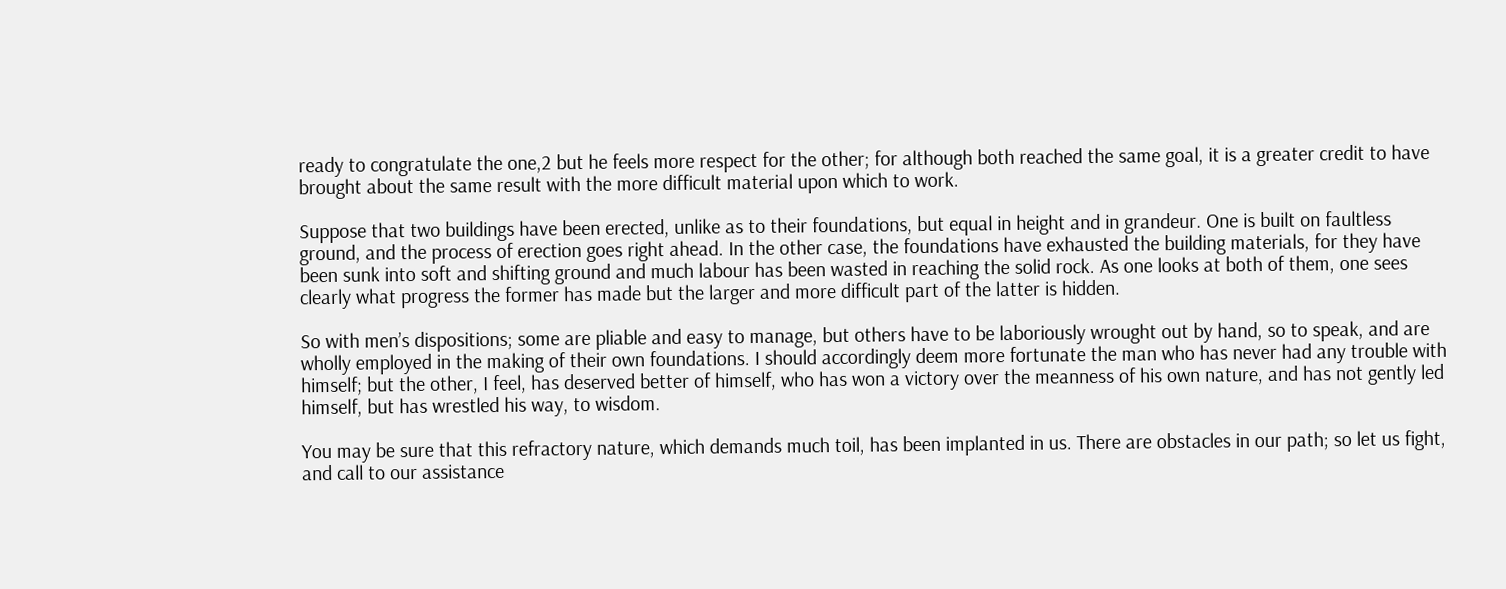ready to congratulate the one,2 but he feels more respect for the other; for although both reached the same goal, it is a greater credit to have brought about the same result with the more difficult material upon which to work.

Suppose that two buildings have been erected, unlike as to their foundations, but equal in height and in grandeur. One is built on faultless ground, and the process of erection goes right ahead. In the other case, the foundations have exhausted the building materials, for they have been sunk into soft and shifting ground and much labour has been wasted in reaching the solid rock. As one looks at both of them, one sees clearly what progress the former has made but the larger and more difficult part of the latter is hidden.

So with men’s dispositions; some are pliable and easy to manage, but others have to be laboriously wrought out by hand, so to speak, and are wholly employed in the making of their own foundations. I should accordingly deem more fortunate the man who has never had any trouble with himself; but the other, I feel, has deserved better of himself, who has won a victory over the meanness of his own nature, and has not gently led himself, but has wrestled his way, to wisdom.

You may be sure that this refractory nature, which demands much toil, has been implanted in us. There are obstacles in our path; so let us fight, and call to our assistance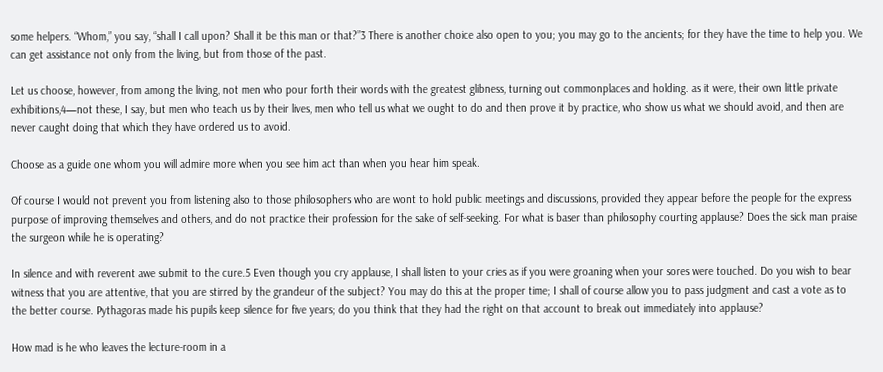some helpers. “Whom,” you say, “shall I call upon? Shall it be this man or that?”3 There is another choice also open to you; you may go to the ancients; for they have the time to help you. We can get assistance not only from the living, but from those of the past.

Let us choose, however, from among the living, not men who pour forth their words with the greatest glibness, turning out commonplaces and holding. as it were, their own little private exhibitions,4—not these, I say, but men who teach us by their lives, men who tell us what we ought to do and then prove it by practice, who show us what we should avoid, and then are never caught doing that which they have ordered us to avoid.

Choose as a guide one whom you will admire more when you see him act than when you hear him speak.

Of course I would not prevent you from listening also to those philosophers who are wont to hold public meetings and discussions, provided they appear before the people for the express purpose of improving themselves and others, and do not practice their profession for the sake of self-seeking. For what is baser than philosophy courting applause? Does the sick man praise the surgeon while he is operating?

In silence and with reverent awe submit to the cure.5 Even though you cry applause, I shall listen to your cries as if you were groaning when your sores were touched. Do you wish to bear witness that you are attentive, that you are stirred by the grandeur of the subject? You may do this at the proper time; I shall of course allow you to pass judgment and cast a vote as to the better course. Pythagoras made his pupils keep silence for five years; do you think that they had the right on that account to break out immediately into applause?

How mad is he who leaves the lecture-room in a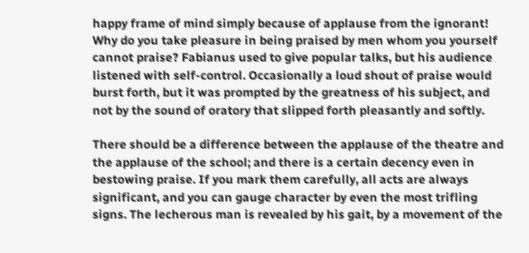happy frame of mind simply because of applause from the ignorant! Why do you take pleasure in being praised by men whom you yourself cannot praise? Fabianus used to give popular talks, but his audience listened with self-control. Occasionally a loud shout of praise would burst forth, but it was prompted by the greatness of his subject, and not by the sound of oratory that slipped forth pleasantly and softly.

There should be a difference between the applause of the theatre and the applause of the school; and there is a certain decency even in bestowing praise. If you mark them carefully, all acts are always significant, and you can gauge character by even the most trifling signs. The lecherous man is revealed by his gait, by a movement of the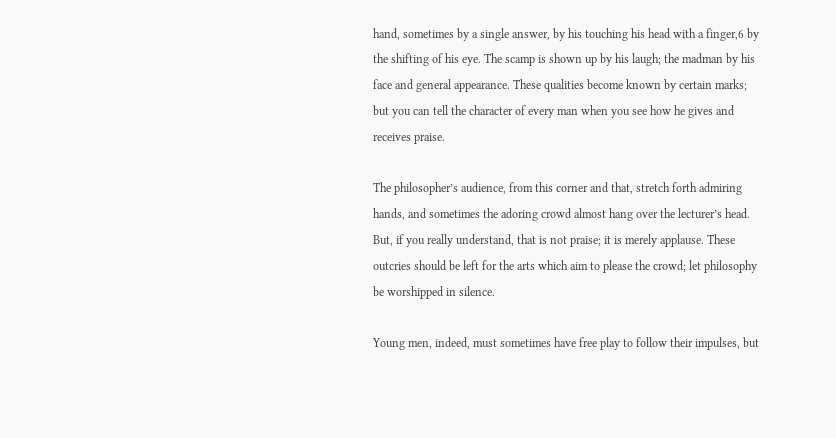hand, sometimes by a single answer, by his touching his head with a finger,6 by the shifting of his eye. The scamp is shown up by his laugh; the madman by his face and general appearance. These qualities become known by certain marks; but you can tell the character of every man when you see how he gives and receives praise.

The philosopher’s audience, from this corner and that, stretch forth admiring hands, and sometimes the adoring crowd almost hang over the lecturer’s head. But, if you really understand, that is not praise; it is merely applause. These outcries should be left for the arts which aim to please the crowd; let philosophy be worshipped in silence.

Young men, indeed, must sometimes have free play to follow their impulses, but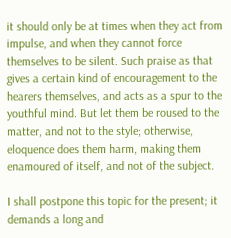it should only be at times when they act from impulse, and when they cannot force themselves to be silent. Such praise as that gives a certain kind of encouragement to the hearers themselves, and acts as a spur to the youthful mind. But let them be roused to the matter, and not to the style; otherwise, eloquence does them harm, making them enamoured of itself, and not of the subject.

I shall postpone this topic for the present; it demands a long and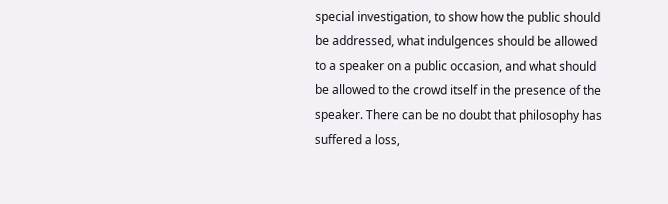special investigation, to show how the public should be addressed, what indulgences should be allowed to a speaker on a public occasion, and what should be allowed to the crowd itself in the presence of the speaker. There can be no doubt that philosophy has suffered a loss,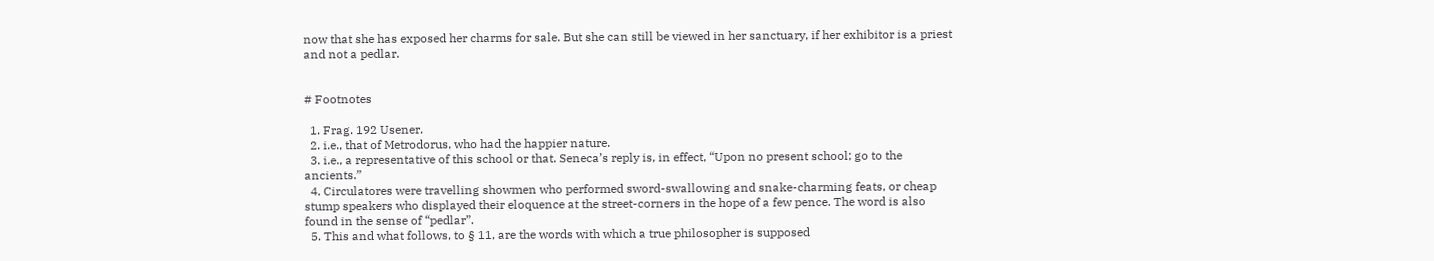now that she has exposed her charms for sale. But she can still be viewed in her sanctuary, if her exhibitor is a priest and not a pedlar.


# Footnotes

  1. Frag. 192 Usener.
  2. i.e., that of Metrodorus, who had the happier nature.
  3. i.e., a representative of this school or that. Seneca’s reply is, in effect, “Upon no present school; go to the ancients.”
  4. Circulatores were travelling showmen who performed sword-swallowing and snake-charming feats, or cheap stump speakers who displayed their eloquence at the street-corners in the hope of a few pence. The word is also found in the sense of “pedlar”.
  5. This and what follows, to § 11, are the words with which a true philosopher is supposed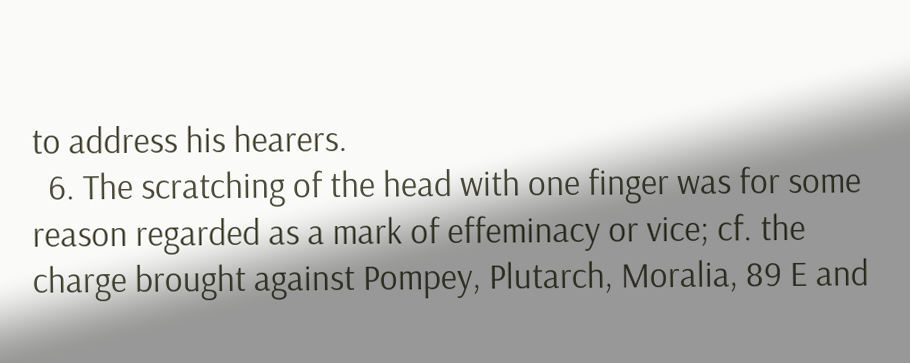to address his hearers.
  6. The scratching of the head with one finger was for some reason regarded as a mark of effeminacy or vice; cf. the charge brought against Pompey, Plutarch, Moralia, 89 E and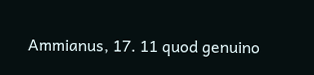Ammianus, 17. 11 quod genuino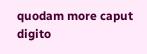quodam more caput digito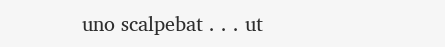uno scalpebat . . . ut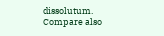dissolutum. Compare also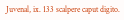Juvenal, ix. 133 scalpere caput digito.